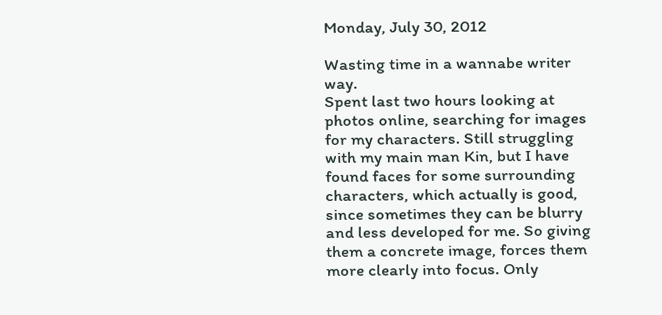Monday, July 30, 2012

Wasting time in a wannabe writer way.
Spent last two hours looking at photos online, searching for images for my characters. Still struggling with my main man Kin, but I have found faces for some surrounding characters, which actually is good, since sometimes they can be blurry and less developed for me. So giving them a concrete image, forces them more clearly into focus. Only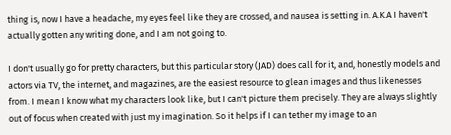thing is, now I have a headache, my eyes feel like they are crossed, and nausea is setting in. A.K.A I haven't actually gotten any writing done, and I am not going to.

I don't usually go for pretty characters, but this particular story (JAD) does call for it, and, honestly models and actors via TV, the internet, and magazines, are the easiest resource to glean images and thus likenesses from. I mean I know what my characters look like, but I can't picture them precisely. They are always slightly out of focus when created with just my imagination. So it helps if I can tether my image to an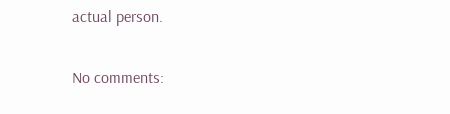actual person.

No comments: